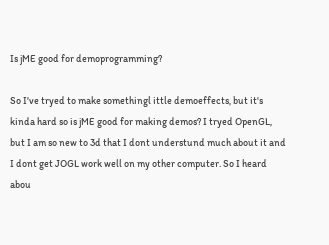Is jME good for demoprogramming?

So I've tryed to make somethingl ittle demoeffects, but it's kinda hard so is jME good for making demos? I tryed OpenGL, but I am so new to 3d that I dont understund much about it and I dont get JOGL work well on my other computer. So I heard abou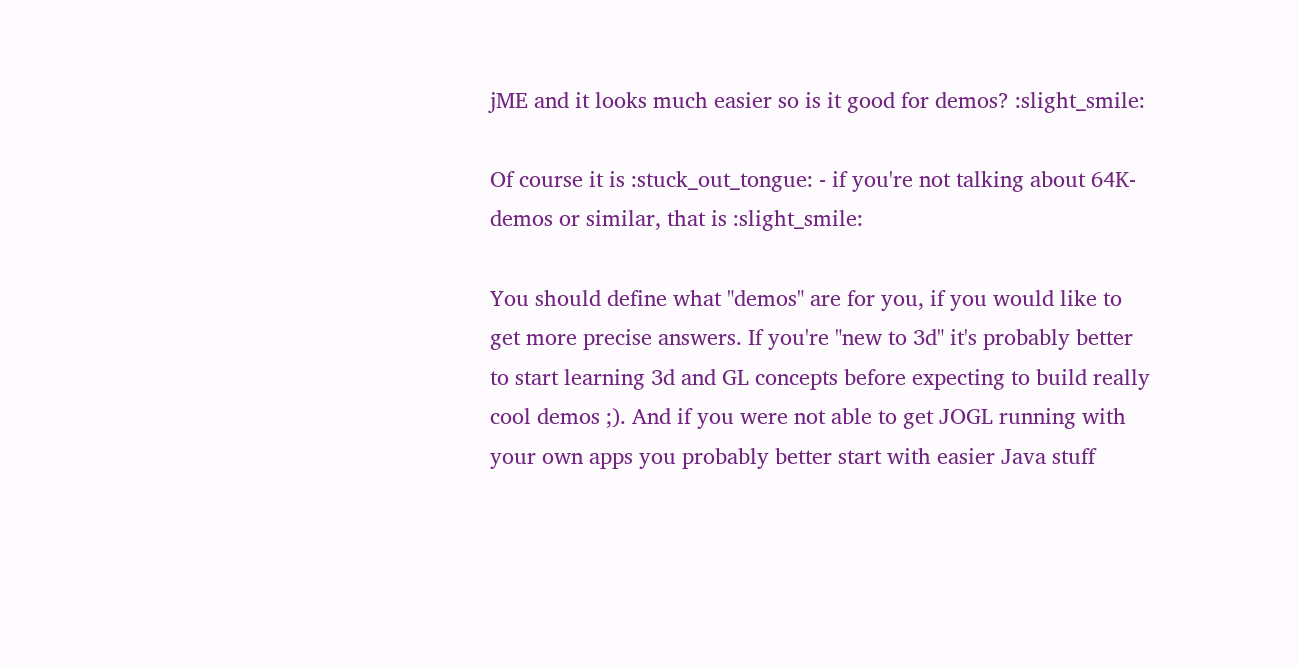jME and it looks much easier so is it good for demos? :slight_smile:

Of course it is :stuck_out_tongue: - if you're not talking about 64K-demos or similar, that is :slight_smile:

You should define what "demos" are for you, if you would like to get more precise answers. If you're "new to 3d" it's probably better to start learning 3d and GL concepts before expecting to build really cool demos ;). And if you were not able to get JOGL running with your own apps you probably better start with easier Java stuff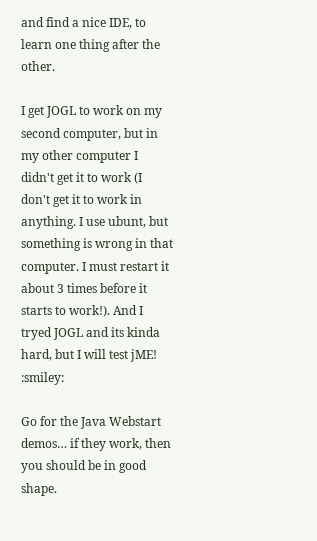and find a nice IDE, to learn one thing after the other.

I get JOGL to work on my second computer, but in my other computer I didn't get it to work (I don't get it to work in anything. I use ubunt, but something is wrong in that computer. I must restart it about 3 times before it starts to work!). And I tryed JOGL and its kinda hard, but I will test jME!  :smiley:

Go for the Java Webstart demos… if they work, then you should be in good shape.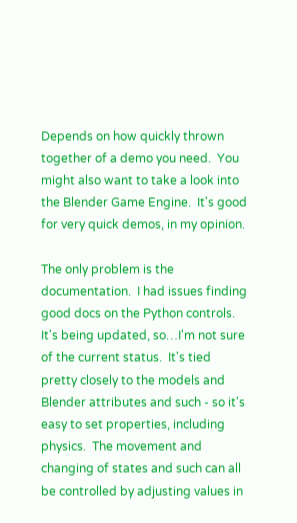Depends on how quickly thrown together of a demo you need.  You might also want to take a look into the Blender Game Engine.  It's good for very quick demos, in my opinion.

The only problem is the documentation.  I had issues finding good docs on the Python controls.  It's being updated, so…I'm not sure of the current status.  It's tied pretty closely to the models and Blender attributes and such - so it's easy to set properties, including physics.  The movement and changing of states and such can all be controlled by adjusting values in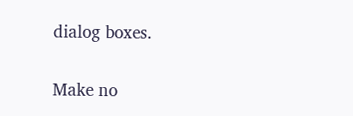dialog boxes.

Make no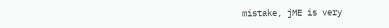mistake, jME is very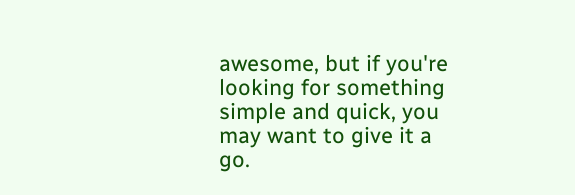awesome, but if you're looking for something simple and quick, you may want to give it a go.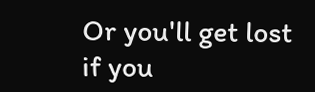Or you'll get lost if you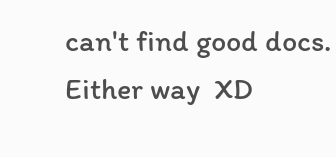can't find good docs.  Either way  XD